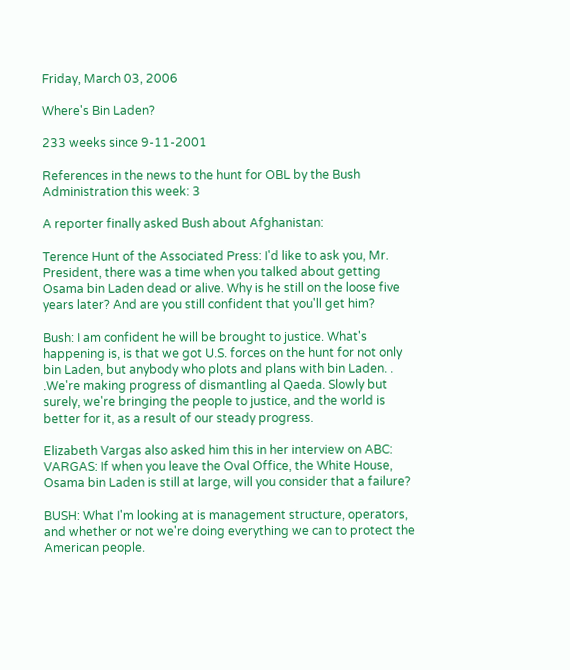Friday, March 03, 2006

Where's Bin Laden?

233 weeks since 9-11-2001

References in the news to the hunt for OBL by the Bush Administration this week: 3

A reporter finally asked Bush about Afghanistan:

Terence Hunt of the Associated Press: I'd like to ask you, Mr. President, there was a time when you talked about getting Osama bin Laden dead or alive. Why is he still on the loose five years later? And are you still confident that you'll get him?

Bush: I am confident he will be brought to justice. What's happening is, is that we got U.S. forces on the hunt for not only bin Laden, but anybody who plots and plans with bin Laden. . .We're making progress of dismantling al Qaeda. Slowly but surely, we're bringing the people to justice, and the world is better for it, as a result of our steady progress.

Elizabeth Vargas also asked him this in her interview on ABC:
VARGAS: If when you leave the Oval Office, the White House, Osama bin Laden is still at large, will you consider that a failure?

BUSH: What I'm looking at is management structure, operators, and whether or not we're doing everything we can to protect the American people.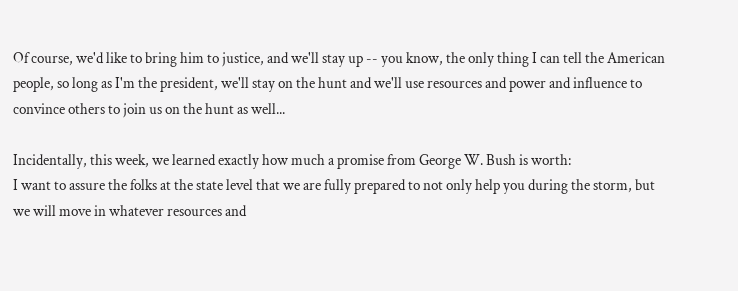Of course, we'd like to bring him to justice, and we'll stay up -- you know, the only thing I can tell the American people, so long as I'm the president, we'll stay on the hunt and we'll use resources and power and influence to convince others to join us on the hunt as well...

Incidentally, this week, we learned exactly how much a promise from George W. Bush is worth:
I want to assure the folks at the state level that we are fully prepared to not only help you during the storm, but we will move in whatever resources and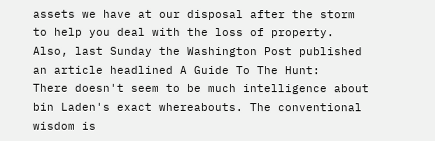assets we have at our disposal after the storm to help you deal with the loss of property.
Also, last Sunday the Washington Post published an article headlined A Guide To The Hunt:
There doesn't seem to be much intelligence about bin Laden's exact whereabouts. The conventional wisdom is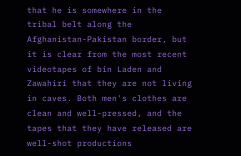that he is somewhere in the tribal belt along the Afghanistan-Pakistan border, but it is clear from the most recent videotapes of bin Laden and Zawahiri that they are not living in caves. Both men's clothes are clean and well-pressed, and the tapes that they have released are well-shot productions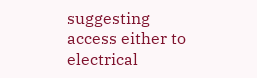suggesting access either to electrical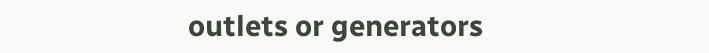outlets or generators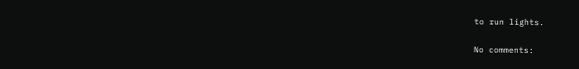to run lights.

No comments: